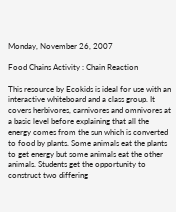Monday, November 26, 2007

Food Chains Activity : Chain Reaction

This resource by Ecokids is ideal for use with an interactive whiteboard and a class group. It covers herbivores, carnivores and omnivores at a basic level before explaining that all the energy comes from the sun which is converted to food by plants. Some animals eat the plants to get energy but some animals eat the other animals. Students get the opportunity to construct two differing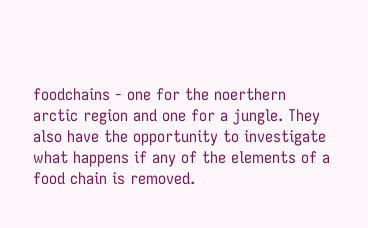foodchains - one for the noerthern arctic region and one for a jungle. They also have the opportunity to investigate what happens if any of the elements of a food chain is removed.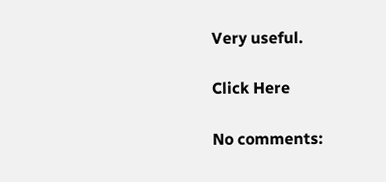Very useful.

Click Here

No comments: